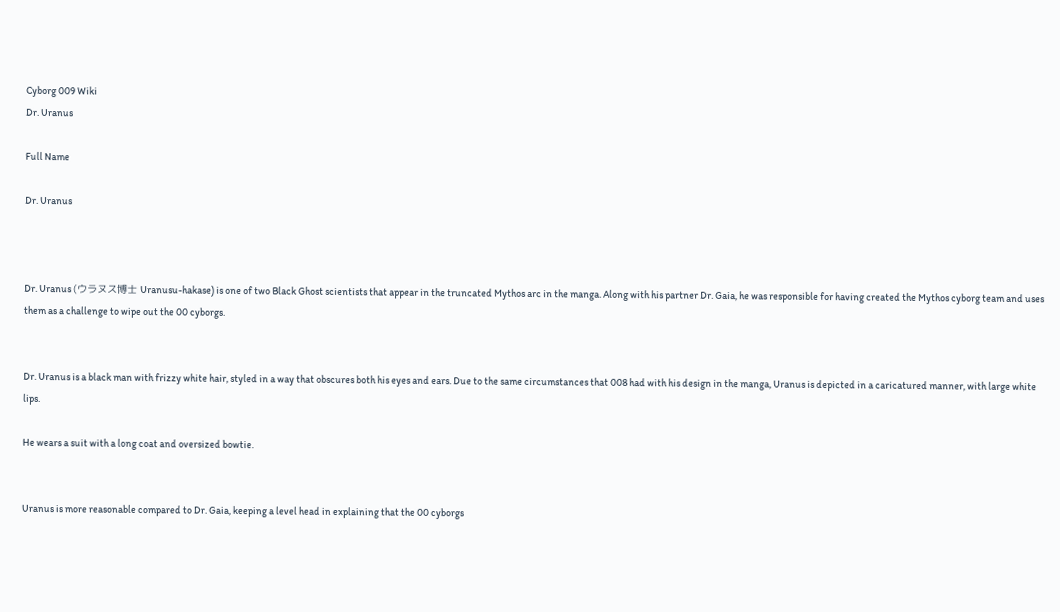Cyborg 009 Wiki
Dr. Uranus

Full Name

Dr. Uranus



Dr. Uranus (ウラヌス博士 Uranusu-hakase) is one of two Black Ghost scientists that appear in the truncated Mythos arc in the manga. Along with his partner Dr. Gaia, he was responsible for having created the Mythos cyborg team and uses them as a challenge to wipe out the 00 cyborgs.


Dr. Uranus is a black man with frizzy white hair, styled in a way that obscures both his eyes and ears. Due to the same circumstances that 008 had with his design in the manga, Uranus is depicted in a caricatured manner, with large white lips.

He wears a suit with a long coat and oversized bowtie.


Uranus is more reasonable compared to Dr. Gaia, keeping a level head in explaining that the 00 cyborgs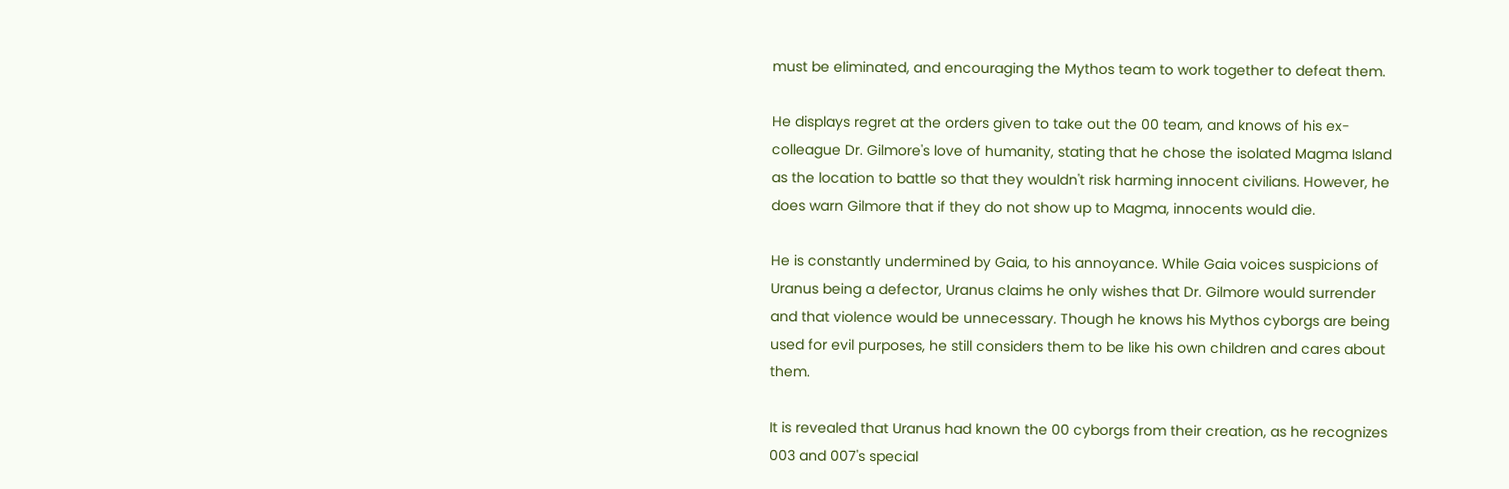must be eliminated, and encouraging the Mythos team to work together to defeat them.

He displays regret at the orders given to take out the 00 team, and knows of his ex-colleague Dr. Gilmore's love of humanity, stating that he chose the isolated Magma Island as the location to battle so that they wouldn't risk harming innocent civilians. However, he does warn Gilmore that if they do not show up to Magma, innocents would die.

He is constantly undermined by Gaia, to his annoyance. While Gaia voices suspicions of Uranus being a defector, Uranus claims he only wishes that Dr. Gilmore would surrender and that violence would be unnecessary. Though he knows his Mythos cyborgs are being used for evil purposes, he still considers them to be like his own children and cares about them.

It is revealed that Uranus had known the 00 cyborgs from their creation, as he recognizes 003 and 007's special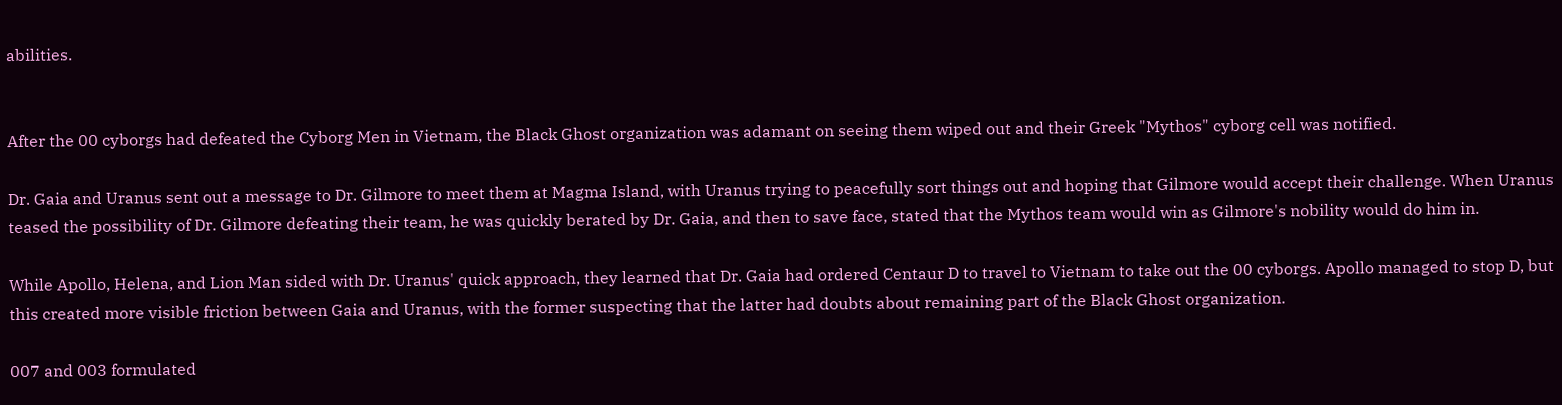abilities.


After the 00 cyborgs had defeated the Cyborg Men in Vietnam, the Black Ghost organization was adamant on seeing them wiped out and their Greek "Mythos" cyborg cell was notified.

Dr. Gaia and Uranus sent out a message to Dr. Gilmore to meet them at Magma Island, with Uranus trying to peacefully sort things out and hoping that Gilmore would accept their challenge. When Uranus teased the possibility of Dr. Gilmore defeating their team, he was quickly berated by Dr. Gaia, and then to save face, stated that the Mythos team would win as Gilmore's nobility would do him in.

While Apollo, Helena, and Lion Man sided with Dr. Uranus' quick approach, they learned that Dr. Gaia had ordered Centaur D to travel to Vietnam to take out the 00 cyborgs. Apollo managed to stop D, but this created more visible friction between Gaia and Uranus, with the former suspecting that the latter had doubts about remaining part of the Black Ghost organization.

007 and 003 formulated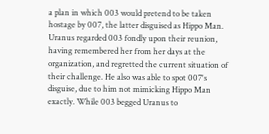a plan in which 003 would pretend to be taken hostage by 007, the latter disguised as Hippo Man. Uranus regarded 003 fondly upon their reunion, having remembered her from her days at the organization, and regretted the current situation of their challenge. He also was able to spot 007's disguise, due to him not mimicking Hippo Man exactly. While 003 begged Uranus to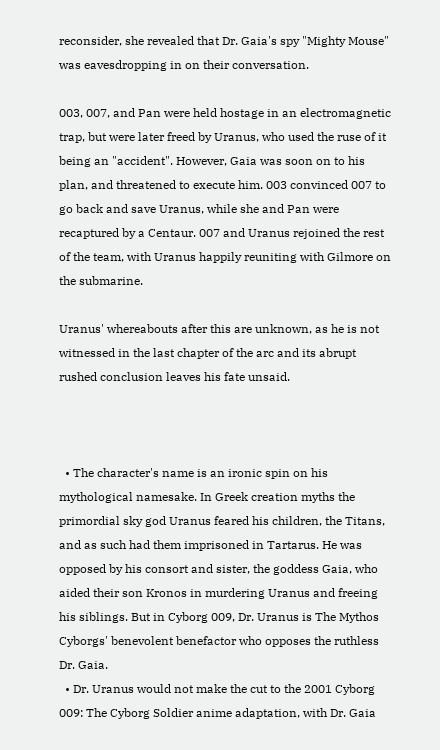reconsider, she revealed that Dr. Gaia's spy "Mighty Mouse" was eavesdropping in on their conversation.

003, 007, and Pan were held hostage in an electromagnetic trap, but were later freed by Uranus, who used the ruse of it being an "accident". However, Gaia was soon on to his plan, and threatened to execute him. 003 convinced 007 to go back and save Uranus, while she and Pan were recaptured by a Centaur. 007 and Uranus rejoined the rest of the team, with Uranus happily reuniting with Gilmore on the submarine.

Uranus' whereabouts after this are unknown, as he is not witnessed in the last chapter of the arc and its abrupt rushed conclusion leaves his fate unsaid.



  • The character's name is an ironic spin on his mythological namesake. In Greek creation myths the primordial sky god Uranus feared his children, the Titans, and as such had them imprisoned in Tartarus. He was opposed by his consort and sister, the goddess Gaia, who aided their son Kronos in murdering Uranus and freeing his siblings. But in Cyborg 009, Dr. Uranus is The Mythos Cyborgs' benevolent benefactor who opposes the ruthless Dr. Gaia.
  • Dr. Uranus would not make the cut to the 2001 Cyborg 009: The Cyborg Soldier anime adaptation, with Dr. Gaia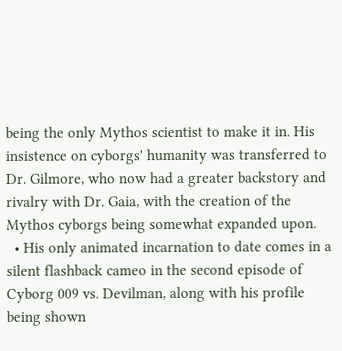being the only Mythos scientist to make it in. His insistence on cyborgs' humanity was transferred to Dr. Gilmore, who now had a greater backstory and rivalry with Dr. Gaia, with the creation of the Mythos cyborgs being somewhat expanded upon.
  • His only animated incarnation to date comes in a silent flashback cameo in the second episode of Cyborg 009 vs. Devilman, along with his profile being shown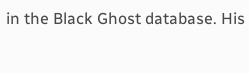in the Black Ghost database. His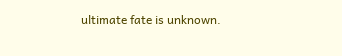ultimate fate is unknown.